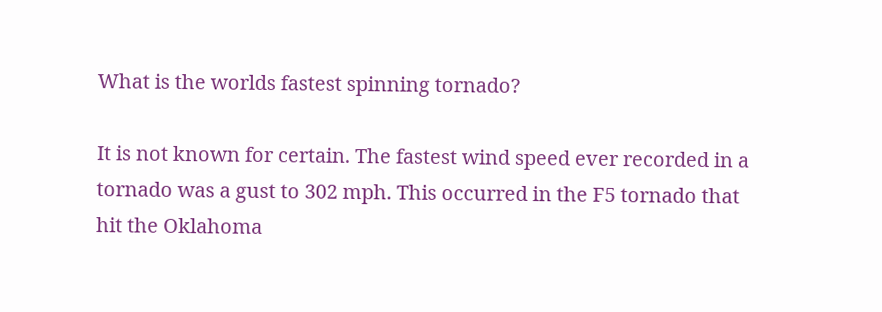What is the worlds fastest spinning tornado?

It is not known for certain. The fastest wind speed ever recorded in a tornado was a gust to 302 mph. This occurred in the F5 tornado that hit the Oklahoma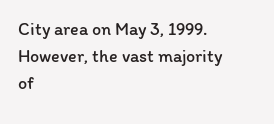City area on May 3, 1999. However, the vast majority of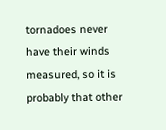tornadoes never have their winds measured, so it is probably that other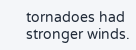tornadoes had stronger winds.